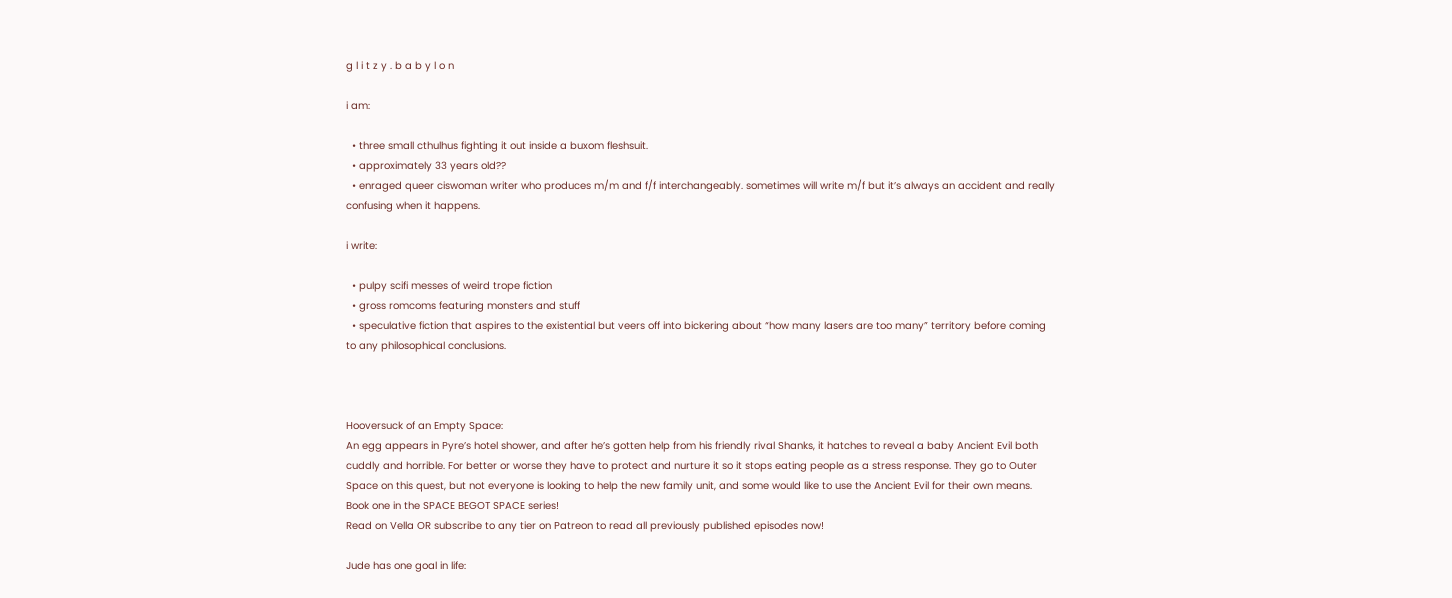g l i t z y . b a b y l o n

i am:

  • three small cthulhus fighting it out inside a buxom fleshsuit.
  • approximately 33 years old??
  • enraged queer ciswoman writer who produces m/m and f/f interchangeably. sometimes will write m/f but it’s always an accident and really confusing when it happens.

i write:

  • pulpy scifi messes of weird trope fiction
  • gross romcoms featuring monsters and stuff
  • speculative fiction that aspires to the existential but veers off into bickering about “how many lasers are too many” territory before coming to any philosophical conclusions.



Hooversuck of an Empty Space:
An egg appears in Pyre’s hotel shower, and after he’s gotten help from his friendly rival Shanks, it hatches to reveal a baby Ancient Evil both cuddly and horrible. For better or worse they have to protect and nurture it so it stops eating people as a stress response. They go to Outer Space on this quest, but not everyone is looking to help the new family unit, and some would like to use the Ancient Evil for their own means. Book one in the SPACE BEGOT SPACE series!
Read on Vella OR subscribe to any tier on Patreon to read all previously published episodes now!

Jude has one goal in life: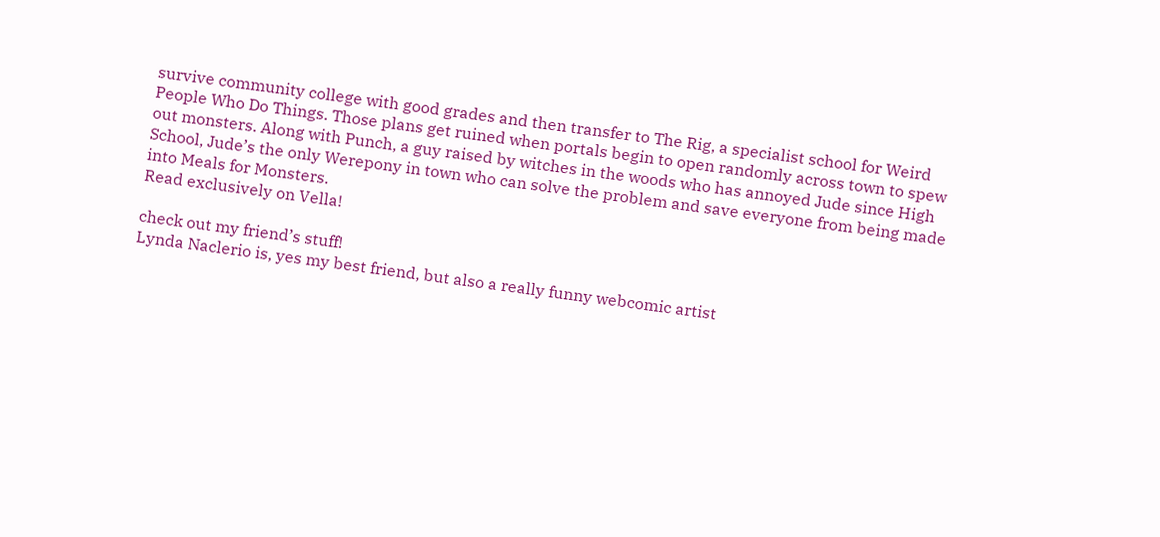survive community college with good grades and then transfer to The Rig, a specialist school for Weird People Who Do Things. Those plans get ruined when portals begin to open randomly across town to spew out monsters. Along with Punch, a guy raised by witches in the woods who has annoyed Jude since High School, Jude’s the only Werepony in town who can solve the problem and save everyone from being made into Meals for Monsters.
Read exclusively on Vella!

check out my friend’s stuff!
Lynda Naclerio is, yes my best friend, but also a really funny webcomic artist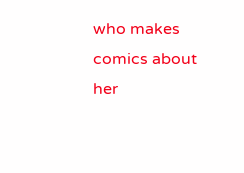who makes comics about her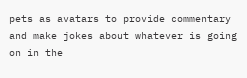pets as avatars to provide commentary and make jokes about whatever is going on in the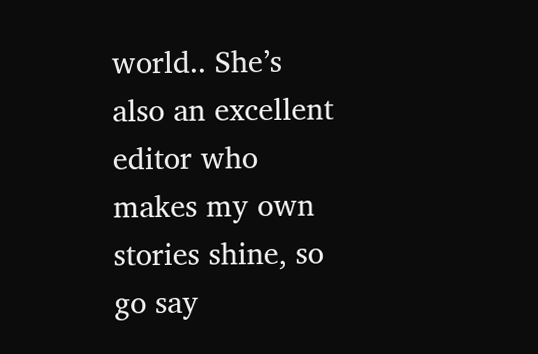world.. She’s also an excellent editor who makes my own stories shine, so go say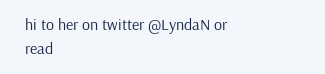hi to her on twitter @LyndaN or read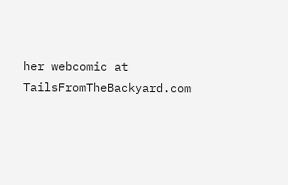her webcomic at TailsFromTheBackyard.com